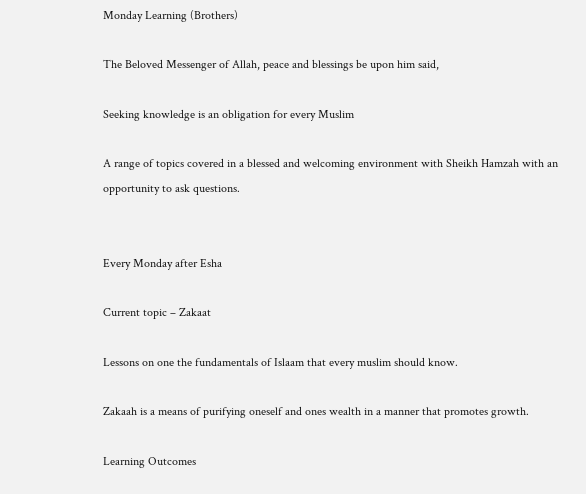Monday Learning (Brothers)

The Beloved Messenger of Allah, peace and blessings be upon him said,

Seeking knowledge is an obligation for every Muslim

A range of topics covered in a blessed and welcoming environment with Sheikh Hamzah with an opportunity to ask questions.


Every Monday after Esha

Current topic – Zakaat

Lessons on one the fundamentals of Islaam that every muslim should know.

Zakaah is a means of purifying oneself and ones wealth in a manner that promotes growth.

Learning Outcomes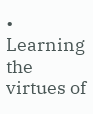• Learning the virtues of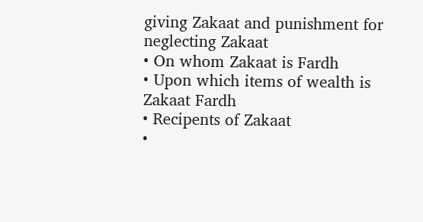giving Zakaat and punishment for neglecting Zakaat
• On whom Zakaat is Fardh
• Upon which items of wealth is Zakaat Fardh
• Recipents of Zakaat
•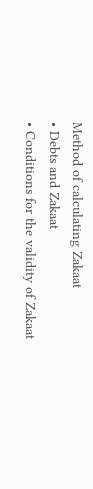Method of calculating Zakaat
• Debts and Zakaat
• Conditions for the validity of Zakaat